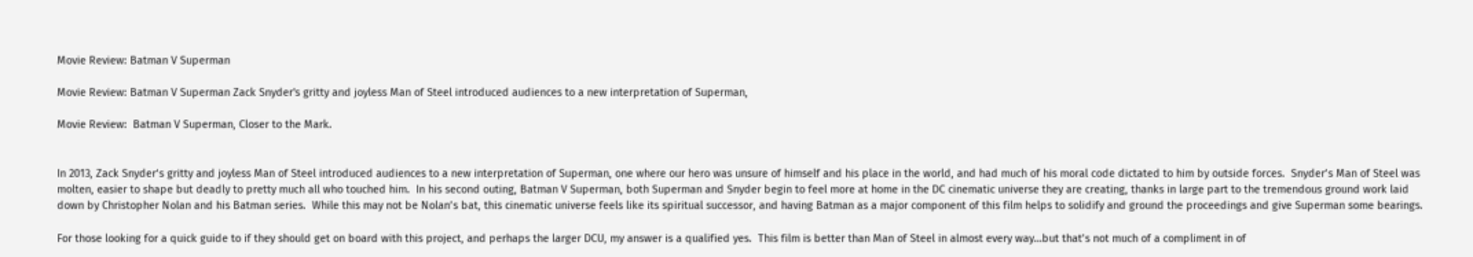Movie Review: Batman V Superman

Movie Review: Batman V Superman Zack Snyder's gritty and joyless Man of Steel introduced audiences to a new interpretation of Superman,

Movie Review:  Batman V Superman, Closer to the Mark.


In 2013, Zack Snyder‘s gritty and joyless Man of Steel introduced audiences to a new interpretation of Superman, one where our hero was unsure of himself and his place in the world, and had much of his moral code dictated to him by outside forces.  Snyder’s Man of Steel was molten, easier to shape but deadly to pretty much all who touched him.  In his second outing, Batman V Superman, both Superman and Snyder begin to feel more at home in the DC cinematic universe they are creating, thanks in large part to the tremendous ground work laid down by Christopher Nolan and his Batman series.  While this may not be Nolan’s bat, this cinematic universe feels like its spiritual successor, and having Batman as a major component of this film helps to solidify and ground the proceedings and give Superman some bearings.

For those looking for a quick guide to if they should get on board with this project, and perhaps the larger DCU, my answer is a qualified yes.  This film is better than Man of Steel in almost every way…but that’s not much of a compliment in of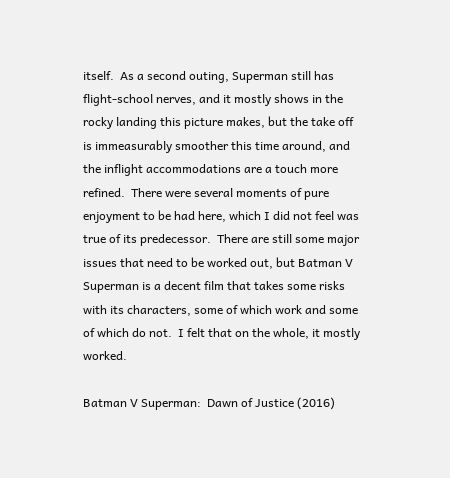itself.  As a second outing, Superman still has flight-school nerves, and it mostly shows in the rocky landing this picture makes, but the take off is immeasurably smoother this time around, and the inflight accommodations are a touch more refined.  There were several moments of pure enjoyment to be had here, which I did not feel was true of its predecessor.  There are still some major issues that need to be worked out, but Batman V Superman is a decent film that takes some risks with its characters, some of which work and some of which do not.  I felt that on the whole, it mostly worked.

Batman V Superman:  Dawn of Justice (2016)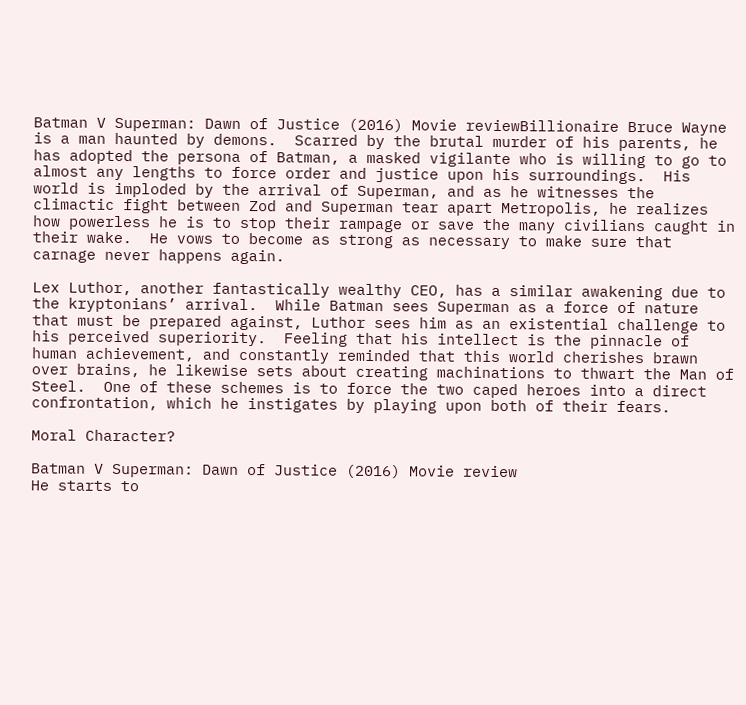Batman V Superman: Dawn of Justice (2016) Movie reviewBillionaire Bruce Wayne is a man haunted by demons.  Scarred by the brutal murder of his parents, he has adopted the persona of Batman, a masked vigilante who is willing to go to almost any lengths to force order and justice upon his surroundings.  His world is imploded by the arrival of Superman, and as he witnesses the climactic fight between Zod and Superman tear apart Metropolis, he realizes how powerless he is to stop their rampage or save the many civilians caught in their wake.  He vows to become as strong as necessary to make sure that carnage never happens again.

Lex Luthor, another fantastically wealthy CEO, has a similar awakening due to the kryptonians’ arrival.  While Batman sees Superman as a force of nature that must be prepared against, Luthor sees him as an existential challenge to his perceived superiority.  Feeling that his intellect is the pinnacle of human achievement, and constantly reminded that this world cherishes brawn over brains, he likewise sets about creating machinations to thwart the Man of Steel.  One of these schemes is to force the two caped heroes into a direct confrontation, which he instigates by playing upon both of their fears.

Moral Character?

Batman V Superman: Dawn of Justice (2016) Movie review
He starts to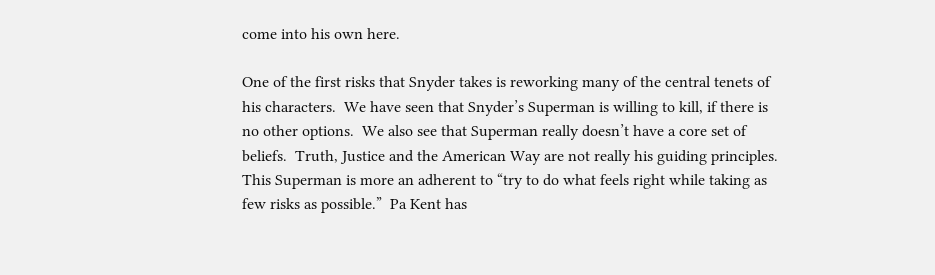come into his own here.

One of the first risks that Snyder takes is reworking many of the central tenets of his characters.  We have seen that Snyder’s Superman is willing to kill, if there is no other options.  We also see that Superman really doesn’t have a core set of beliefs.  Truth, Justice and the American Way are not really his guiding principles.  This Superman is more an adherent to “try to do what feels right while taking as few risks as possible.”  Pa Kent has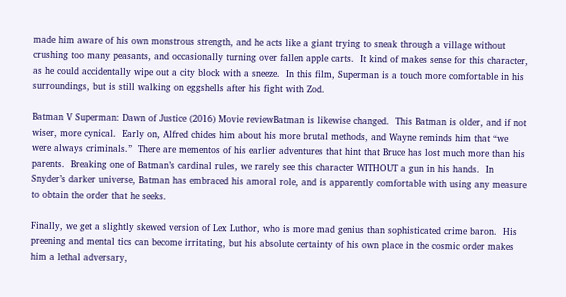made him aware of his own monstrous strength, and he acts like a giant trying to sneak through a village without crushing too many peasants, and occasionally turning over fallen apple carts.  It kind of makes sense for this character, as he could accidentally wipe out a city block with a sneeze.  In this film, Superman is a touch more comfortable in his surroundings, but is still walking on eggshells after his fight with Zod.

Batman V Superman: Dawn of Justice (2016) Movie reviewBatman is likewise changed.  This Batman is older, and if not wiser, more cynical.  Early on, Alfred chides him about his more brutal methods, and Wayne reminds him that “we were always criminals.”  There are mementos of his earlier adventures that hint that Bruce has lost much more than his parents.  Breaking one of Batman’s cardinal rules, we rarely see this character WITHOUT a gun in his hands.  In Snyder’s darker universe, Batman has embraced his amoral role, and is apparently comfortable with using any measure to obtain the order that he seeks.

Finally, we get a slightly skewed version of Lex Luthor, who is more mad genius than sophisticated crime baron.  His preening and mental tics can become irritating, but his absolute certainty of his own place in the cosmic order makes him a lethal adversary,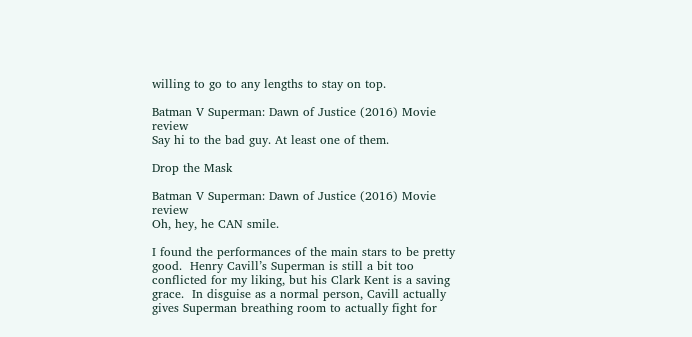willing to go to any lengths to stay on top.

Batman V Superman: Dawn of Justice (2016) Movie review
Say hi to the bad guy. At least one of them.

Drop the Mask

Batman V Superman: Dawn of Justice (2016) Movie review
Oh, hey, he CAN smile.

I found the performances of the main stars to be pretty good.  Henry Cavill’s Superman is still a bit too conflicted for my liking, but his Clark Kent is a saving grace.  In disguise as a normal person, Cavill actually gives Superman breathing room to actually fight for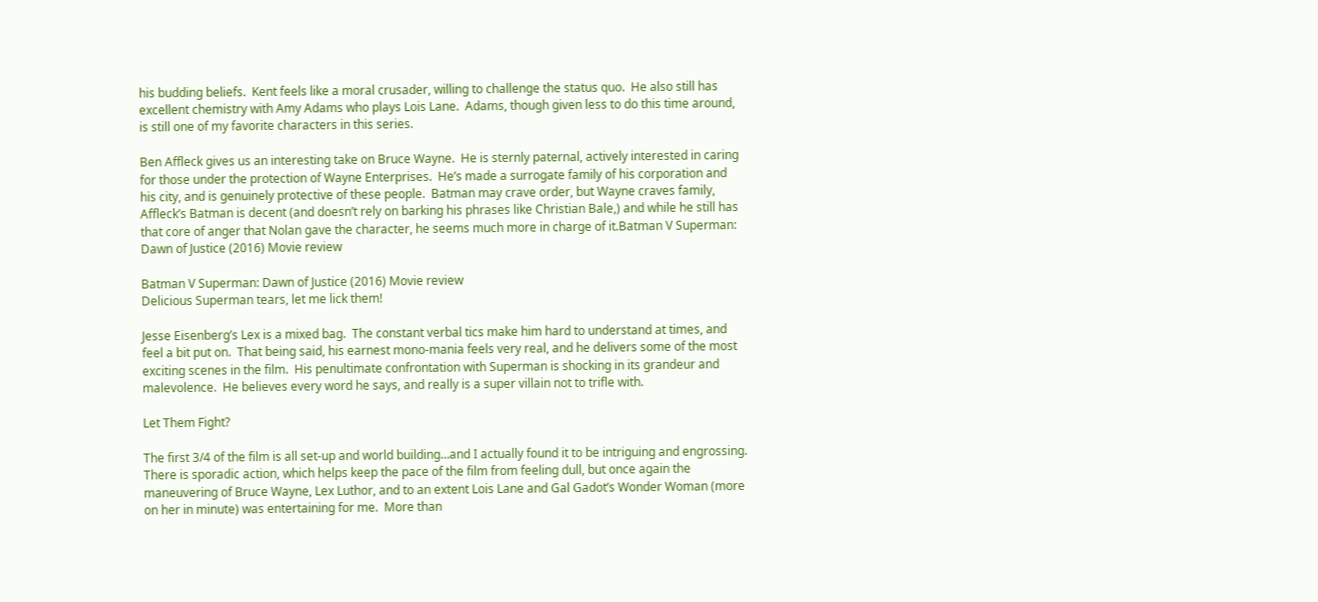his budding beliefs.  Kent feels like a moral crusader, willing to challenge the status quo.  He also still has excellent chemistry with Amy Adams who plays Lois Lane.  Adams, though given less to do this time around, is still one of my favorite characters in this series.

Ben Affleck gives us an interesting take on Bruce Wayne.  He is sternly paternal, actively interested in caring for those under the protection of Wayne Enterprises.  He’s made a surrogate family of his corporation and his city, and is genuinely protective of these people.  Batman may crave order, but Wayne craves family,  Affleck’s Batman is decent (and doesn’t rely on barking his phrases like Christian Bale,) and while he still has that core of anger that Nolan gave the character, he seems much more in charge of it.Batman V Superman: Dawn of Justice (2016) Movie review

Batman V Superman: Dawn of Justice (2016) Movie review
Delicious Superman tears, let me lick them!

Jesse Eisenberg’s Lex is a mixed bag.  The constant verbal tics make him hard to understand at times, and feel a bit put on.  That being said, his earnest mono-mania feels very real, and he delivers some of the most exciting scenes in the film.  His penultimate confrontation with Superman is shocking in its grandeur and malevolence.  He believes every word he says, and really is a super villain not to trifle with.

Let Them Fight?

The first 3/4 of the film is all set-up and world building…and I actually found it to be intriguing and engrossing.  There is sporadic action, which helps keep the pace of the film from feeling dull, but once again the maneuvering of Bruce Wayne, Lex Luthor, and to an extent Lois Lane and Gal Gadot’s Wonder Woman (more on her in minute) was entertaining for me.  More than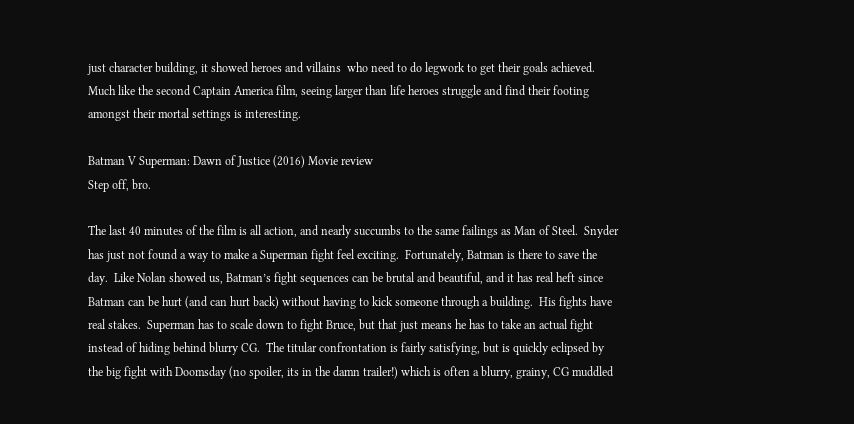just character building, it showed heroes and villains  who need to do legwork to get their goals achieved.  Much like the second Captain America film, seeing larger than life heroes struggle and find their footing amongst their mortal settings is interesting.

Batman V Superman: Dawn of Justice (2016) Movie review
Step off, bro.

The last 40 minutes of the film is all action, and nearly succumbs to the same failings as Man of Steel.  Snyder has just not found a way to make a Superman fight feel exciting.  Fortunately, Batman is there to save the day.  Like Nolan showed us, Batman’s fight sequences can be brutal and beautiful, and it has real heft since Batman can be hurt (and can hurt back) without having to kick someone through a building.  His fights have real stakes.  Superman has to scale down to fight Bruce, but that just means he has to take an actual fight instead of hiding behind blurry CG.  The titular confrontation is fairly satisfying, but is quickly eclipsed by the big fight with Doomsday (no spoiler, its in the damn trailer!) which is often a blurry, grainy, CG muddled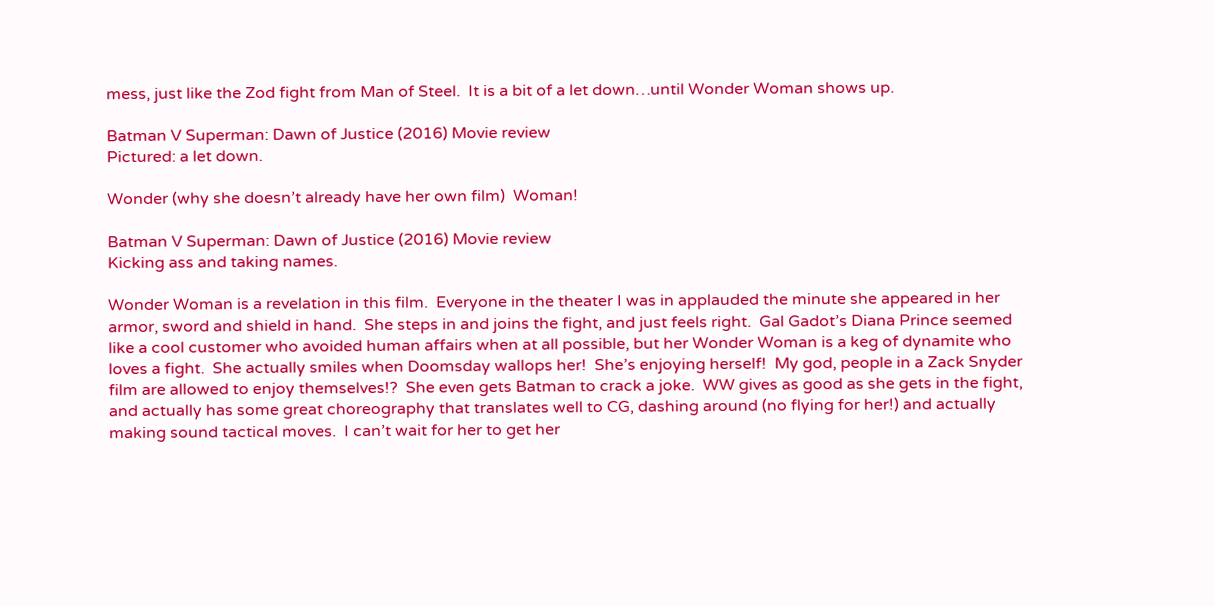mess, just like the Zod fight from Man of Steel.  It is a bit of a let down…until Wonder Woman shows up.

Batman V Superman: Dawn of Justice (2016) Movie review
Pictured: a let down.

Wonder (why she doesn’t already have her own film)  Woman!

Batman V Superman: Dawn of Justice (2016) Movie review
Kicking ass and taking names.

Wonder Woman is a revelation in this film.  Everyone in the theater I was in applauded the minute she appeared in her armor, sword and shield in hand.  She steps in and joins the fight, and just feels right.  Gal Gadot’s Diana Prince seemed like a cool customer who avoided human affairs when at all possible, but her Wonder Woman is a keg of dynamite who loves a fight.  She actually smiles when Doomsday wallops her!  She’s enjoying herself!  My god, people in a Zack Snyder film are allowed to enjoy themselves!?  She even gets Batman to crack a joke.  WW gives as good as she gets in the fight, and actually has some great choreography that translates well to CG, dashing around (no flying for her!) and actually making sound tactical moves.  I can’t wait for her to get her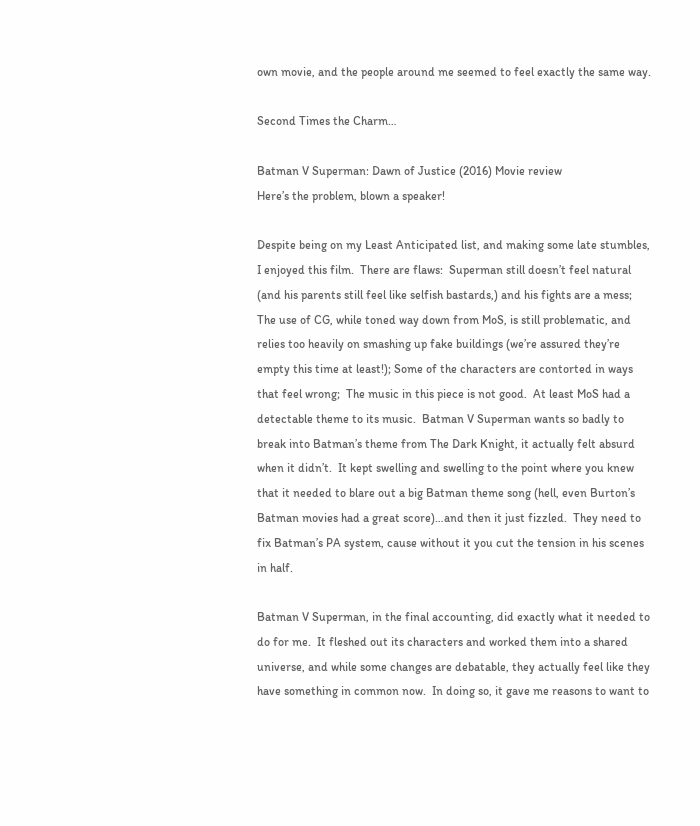own movie, and the people around me seemed to feel exactly the same way.

Second Times the Charm…

Batman V Superman: Dawn of Justice (2016) Movie review
Here’s the problem, blown a speaker!

Despite being on my Least Anticipated list, and making some late stumbles, I enjoyed this film.  There are flaws:  Superman still doesn’t feel natural (and his parents still feel like selfish bastards,) and his fights are a mess;  The use of CG, while toned way down from MoS, is still problematic, and relies too heavily on smashing up fake buildings (we’re assured they’re empty this time at least!); Some of the characters are contorted in ways that feel wrong;  The music in this piece is not good.  At least MoS had a detectable theme to its music.  Batman V Superman wants so badly to break into Batman’s theme from The Dark Knight, it actually felt absurd when it didn’t.  It kept swelling and swelling to the point where you knew that it needed to blare out a big Batman theme song (hell, even Burton’s Batman movies had a great score)…and then it just fizzled.  They need to fix Batman’s PA system, cause without it you cut the tension in his scenes in half.

Batman V Superman, in the final accounting, did exactly what it needed to do for me.  It fleshed out its characters and worked them into a shared universe, and while some changes are debatable, they actually feel like they have something in common now.  In doing so, it gave me reasons to want to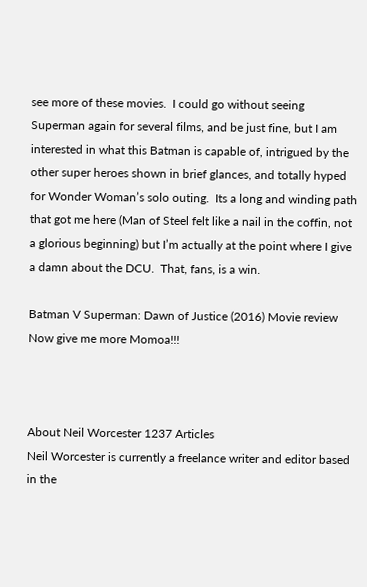see more of these movies.  I could go without seeing Superman again for several films, and be just fine, but I am interested in what this Batman is capable of, intrigued by the other super heroes shown in brief glances, and totally hyped for Wonder Woman’s solo outing.  Its a long and winding path that got me here (Man of Steel felt like a nail in the coffin, not a glorious beginning) but I’m actually at the point where I give a damn about the DCU.  That, fans, is a win.

Batman V Superman: Dawn of Justice (2016) Movie review
Now give me more Momoa!!!



About Neil Worcester 1237 Articles
Neil Worcester is currently a freelance writer and editor based in the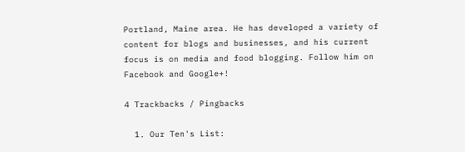Portland, Maine area. He has developed a variety of content for blogs and businesses, and his current focus is on media and food blogging. Follow him on Facebook and Google+!

4 Trackbacks / Pingbacks

  1. Our Ten's List: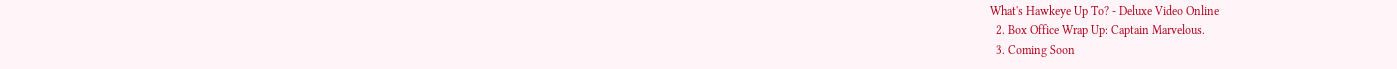What's Hawkeye Up To? - Deluxe Video Online
  2. Box Office Wrap Up: Captain Marvelous.
  3. Coming Soon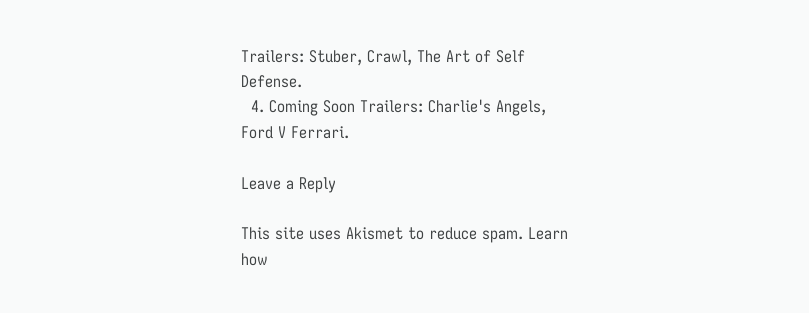Trailers: Stuber, Crawl, The Art of Self Defense.
  4. Coming Soon Trailers: Charlie's Angels, Ford V Ferrari.

Leave a Reply

This site uses Akismet to reduce spam. Learn how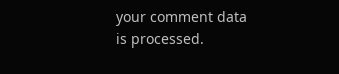your comment data is processed.